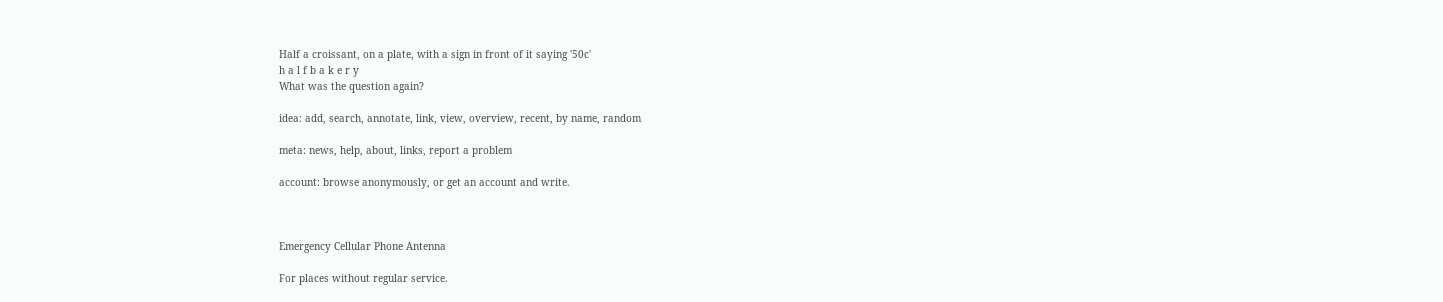Half a croissant, on a plate, with a sign in front of it saying '50c'
h a l f b a k e r y
What was the question again?

idea: add, search, annotate, link, view, overview, recent, by name, random

meta: news, help, about, links, report a problem

account: browse anonymously, or get an account and write.



Emergency Cellular Phone Antenna

For places without regular service.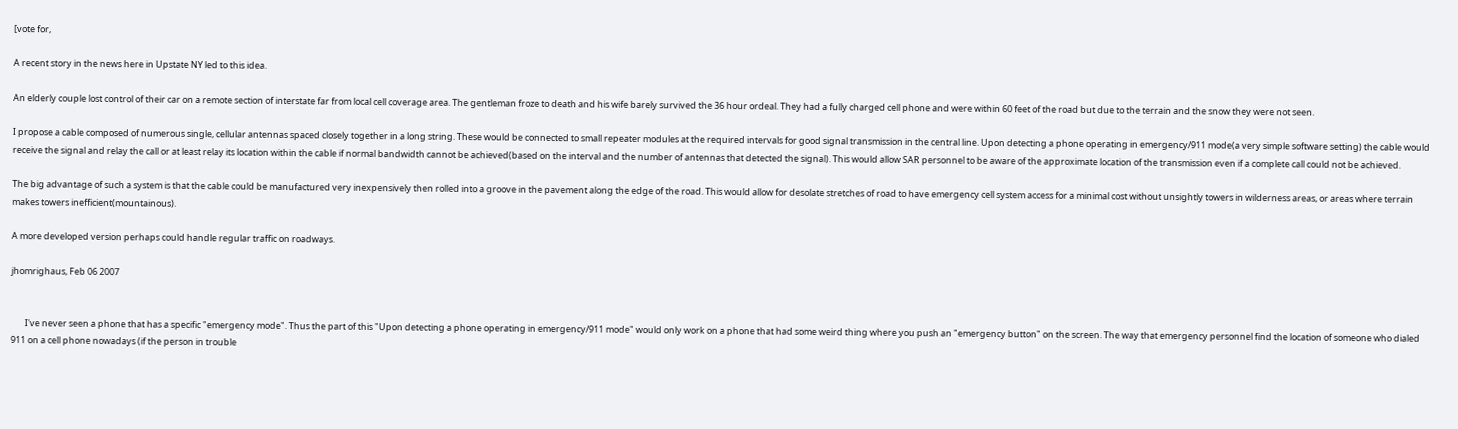[vote for,

A recent story in the news here in Upstate NY led to this idea.

An elderly couple lost control of their car on a remote section of interstate far from local cell coverage area. The gentleman froze to death and his wife barely survived the 36 hour ordeal. They had a fully charged cell phone and were within 60 feet of the road but due to the terrain and the snow they were not seen.

I propose a cable composed of numerous single, cellular antennas spaced closely together in a long string. These would be connected to small repeater modules at the required intervals for good signal transmission in the central line. Upon detecting a phone operating in emergency/911 mode(a very simple software setting) the cable would receive the signal and relay the call or at least relay its location within the cable if normal bandwidth cannot be achieved(based on the interval and the number of antennas that detected the signal). This would allow SAR personnel to be aware of the approximate location of the transmission even if a complete call could not be achieved.

The big advantage of such a system is that the cable could be manufactured very inexpensively then rolled into a groove in the pavement along the edge of the road. This would allow for desolate stretches of road to have emergency cell system access for a minimal cost without unsightly towers in wilderness areas, or areas where terrain makes towers inefficient(mountainous).

A more developed version perhaps could handle regular traffic on roadways.

jhomrighaus, Feb 06 2007


       I've never seen a phone that has a specific "emergency mode". Thus the part of this "Upon detecting a phone operating in emergency/911 mode" would only work on a phone that had some weird thing where you push an "emergency button" on the screen. The way that emergency personnel find the location of someone who dialed 911 on a cell phone nowadays (if the person in trouble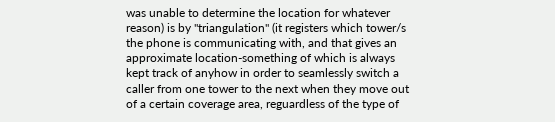was unable to determine the location for whatever reason) is by "triangulation" (it registers which tower/s the phone is communicating with, and that gives an approximate location-something of which is always kept track of anyhow in order to seamlessly switch a caller from one tower to the next when they move out of a certain coverage area, reguardless of the type of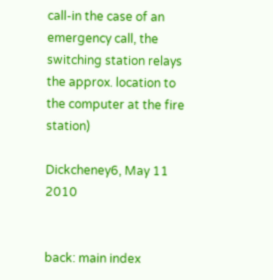call-in the case of an emergency call, the switching station relays the approx. location to the computer at the fire station)

Dickcheney6, May 11 2010


back: main index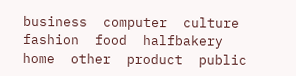business  computer  culture  fashion  food  halfbakery  home  other  product  public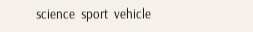science  sport  vehicle